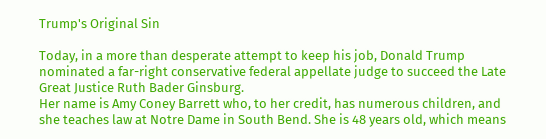Trump's Original Sin

Today, in a more than desperate attempt to keep his job, Donald Trump nominated a far-right conservative federal appellate judge to succeed the Late Great Justice Ruth Bader Ginsburg.
Her name is Amy Coney Barrett who, to her credit, has numerous children, and she teaches law at Notre Dame in South Bend. She is 48 years old, which means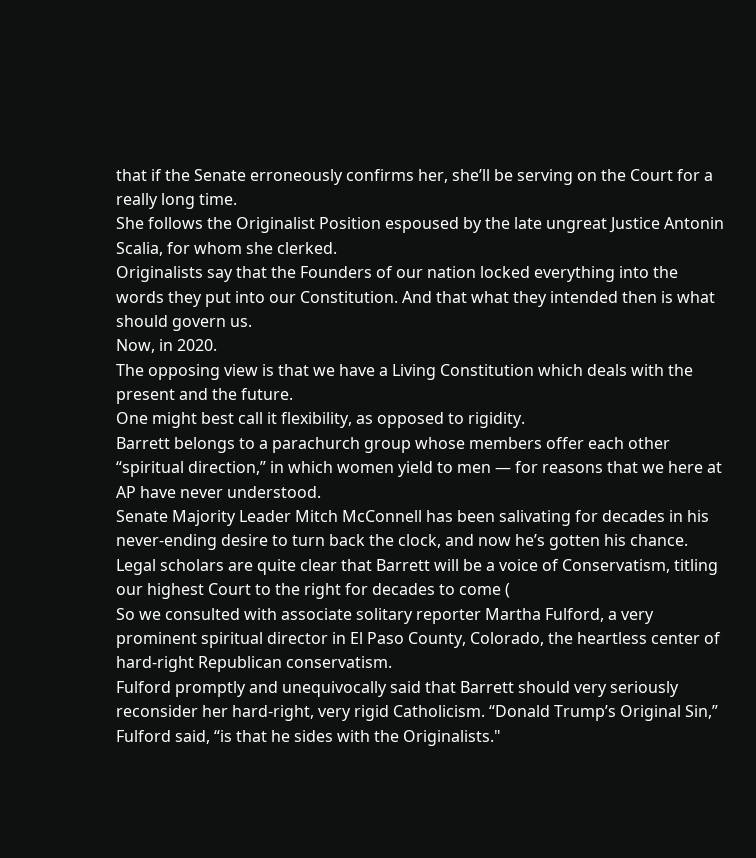that if the Senate erroneously confirms her, she’ll be serving on the Court for a really long time.
She follows the Originalist Position espoused by the late ungreat Justice Antonin Scalia, for whom she clerked.
Originalists say that the Founders of our nation locked everything into the words they put into our Constitution. And that what they intended then is what should govern us.
Now, in 2020.
The opposing view is that we have a Living Constitution which deals with the present and the future.
One might best call it flexibility, as opposed to rigidity.
Barrett belongs to a parachurch group whose members offer each other “spiritual direction,” in which women yield to men — for reasons that we here at AP have never understood.
Senate Majority Leader Mitch McConnell has been salivating for decades in his never-ending desire to turn back the clock, and now he’s gotten his chance.
Legal scholars are quite clear that Barrett will be a voice of Conservatism, titling our highest Court to the right for decades to come (
So we consulted with associate solitary reporter Martha Fulford, a very prominent spiritual director in El Paso County, Colorado, the heartless center of hard-right Republican conservatism.
Fulford promptly and unequivocally said that Barrett should very seriously reconsider her hard-right, very rigid Catholicism. “Donald Trump’s Original Sin,” Fulford said, “is that he sides with the Originalists."